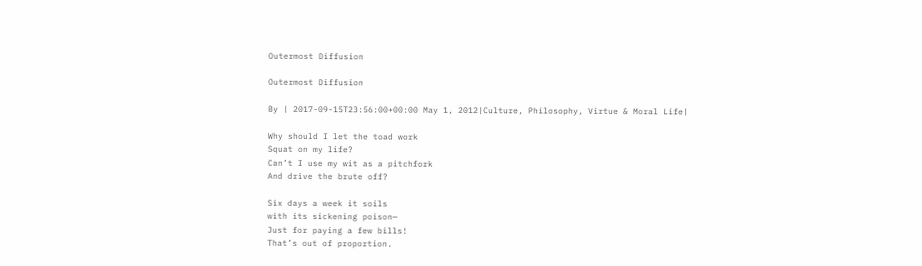Outermost Diffusion

Outermost Diffusion

By | 2017-09-15T23:56:00+00:00 May 1, 2012|Culture, Philosophy, Virtue & Moral Life|

Why should I let the toad work
Squat on my life?
Can’t I use my wit as a pitchfork
And drive the brute off?

Six days a week it soils
with its sickening poison—
Just for paying a few bills!
That’s out of proportion.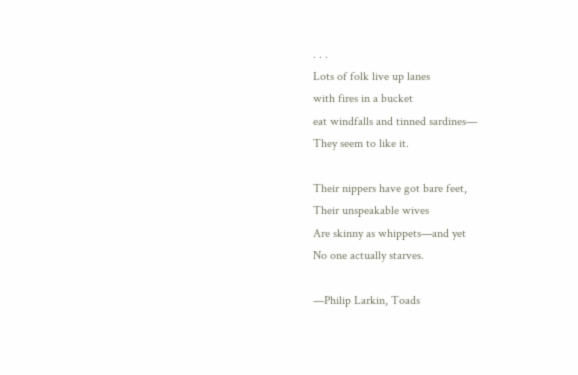. . .
Lots of folk live up lanes
with fires in a bucket
eat windfalls and tinned sardines—
They seem to like it.

Their nippers have got bare feet,
Their unspeakable wives
Are skinny as whippets—and yet
No one actually starves.

—Philip Larkin, Toads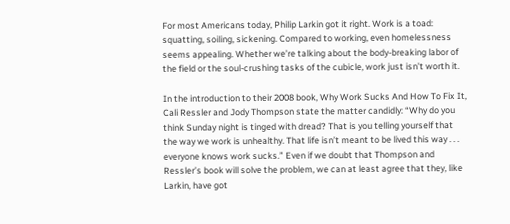For most Americans today, Philip Larkin got it right. Work is a toad: squatting, soiling, sickening. Compared to working, even homelessness seems appealing. Whether we’re talking about the body-breaking labor of the field or the soul-crushing tasks of the cubicle, work just isn’t worth it.

In the introduction to their 2008 book, Why Work Sucks And How To Fix It, Cali Ressler and Jody Thompson state the matter candidly: “Why do you think Sunday night is tinged with dread? That is you telling yourself that the way we work is unhealthy. That life isn’t meant to be lived this way . . . everyone knows work sucks.” Even if we doubt that Thompson and Ressler’s book will solve the problem, we can at least agree that they, like Larkin, have got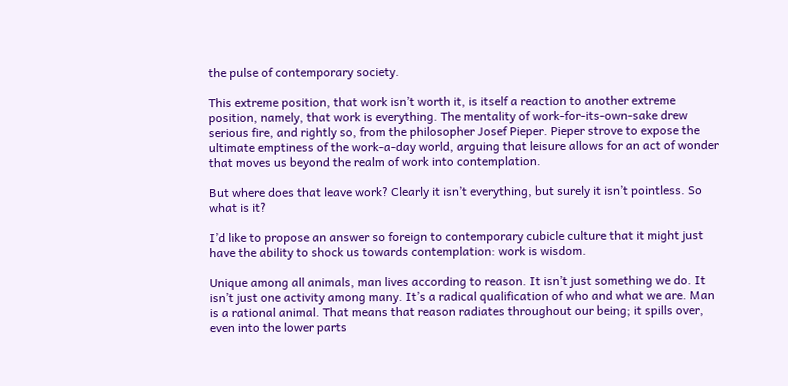the pulse of contemporary society.

This extreme position, that work isn’t worth it, is itself a reaction to another extreme position, namely, that work is everything. The mentality of work-for-its-own-sake drew serious fire, and rightly so, from the philosopher Josef Pieper. Pieper strove to expose the ultimate emptiness of the work-a-day world, arguing that leisure allows for an act of wonder that moves us beyond the realm of work into contemplation.

But where does that leave work? Clearly it isn’t everything, but surely it isn’t pointless. So what is it?

I’d like to propose an answer so foreign to contemporary cubicle culture that it might just have the ability to shock us towards contemplation: work is wisdom.

Unique among all animals, man lives according to reason. It isn’t just something we do. It isn’t just one activity among many. It’s a radical qualification of who and what we are. Man is a rational animal. That means that reason radiates throughout our being; it spills over, even into the lower parts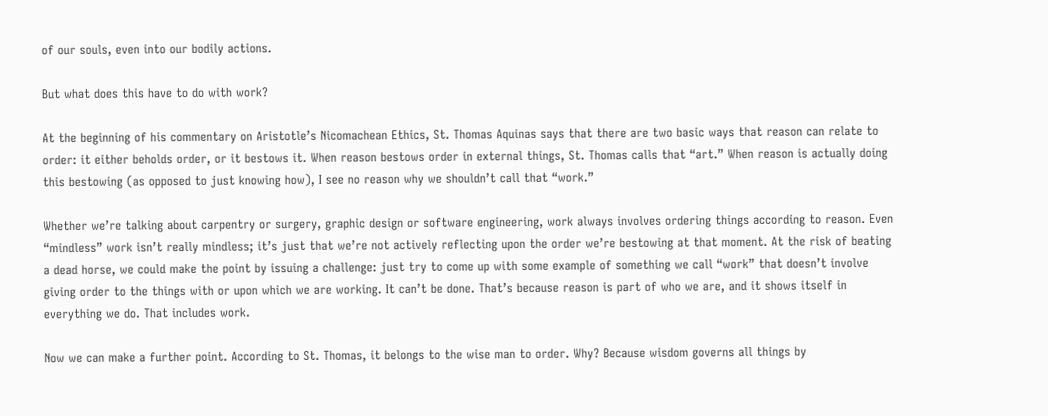of our souls, even into our bodily actions.

But what does this have to do with work?

At the beginning of his commentary on Aristotle’s Nicomachean Ethics, St. Thomas Aquinas says that there are two basic ways that reason can relate to order: it either beholds order, or it bestows it. When reason bestows order in external things, St. Thomas calls that “art.” When reason is actually doing this bestowing (as opposed to just knowing how), I see no reason why we shouldn’t call that “work.”

Whether we’re talking about carpentry or surgery, graphic design or software engineering, work always involves ordering things according to reason. Even “mindless” work isn’t really mindless; it’s just that we’re not actively reflecting upon the order we’re bestowing at that moment. At the risk of beating a dead horse, we could make the point by issuing a challenge: just try to come up with some example of something we call “work” that doesn’t involve giving order to the things with or upon which we are working. It can’t be done. That’s because reason is part of who we are, and it shows itself in everything we do. That includes work.

Now we can make a further point. According to St. Thomas, it belongs to the wise man to order. Why? Because wisdom governs all things by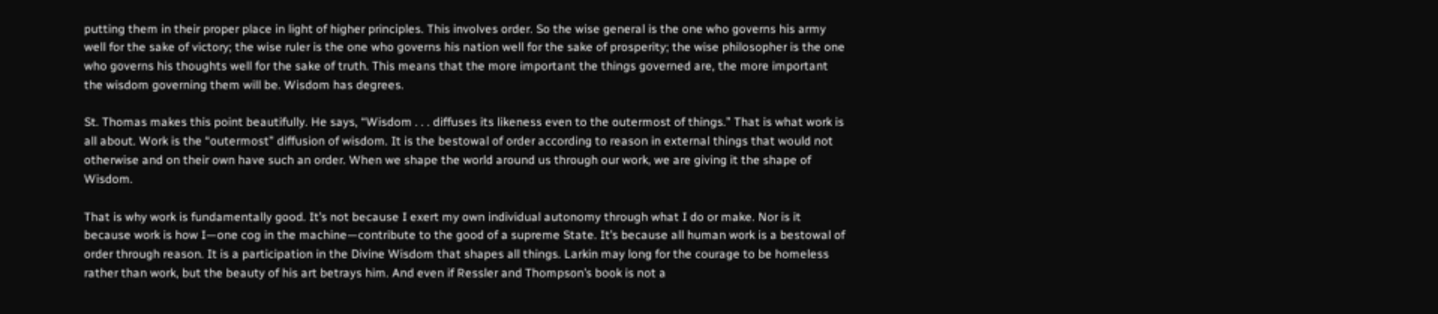putting them in their proper place in light of higher principles. This involves order. So the wise general is the one who governs his army well for the sake of victory; the wise ruler is the one who governs his nation well for the sake of prosperity; the wise philosopher is the one who governs his thoughts well for the sake of truth. This means that the more important the things governed are, the more important the wisdom governing them will be. Wisdom has degrees.

St. Thomas makes this point beautifully. He says, “Wisdom . . . diffuses its likeness even to the outermost of things.” That is what work is all about. Work is the “outermost” diffusion of wisdom. It is the bestowal of order according to reason in external things that would not otherwise and on their own have such an order. When we shape the world around us through our work, we are giving it the shape of Wisdom.

That is why work is fundamentally good. It’s not because I exert my own individual autonomy through what I do or make. Nor is it because work is how I—one cog in the machine—contribute to the good of a supreme State. It’s because all human work is a bestowal of order through reason. It is a participation in the Divine Wisdom that shapes all things. Larkin may long for the courage to be homeless rather than work, but the beauty of his art betrays him. And even if Ressler and Thompson’s book is not a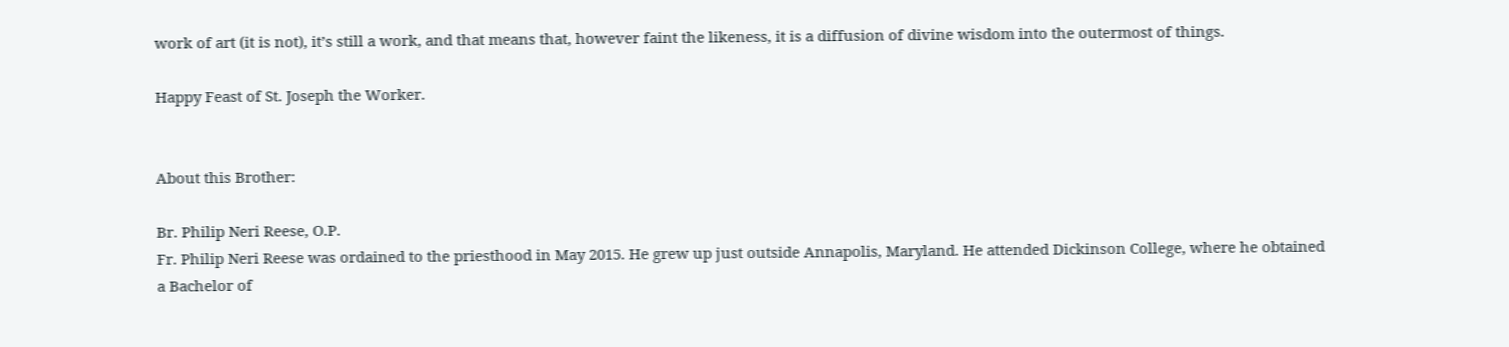work of art (it is not), it’s still a work, and that means that, however faint the likeness, it is a diffusion of divine wisdom into the outermost of things.

Happy Feast of St. Joseph the Worker.


About this Brother:

Br. Philip Neri Reese, O.P.
Fr. Philip Neri Reese was ordained to the priesthood in May 2015. He grew up just outside Annapolis, Maryland. He attended Dickinson College, where he obtained a Bachelor of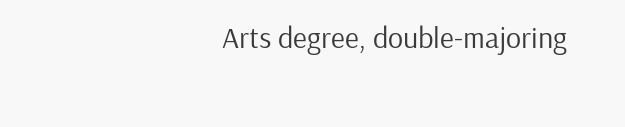Arts degree, double-majoring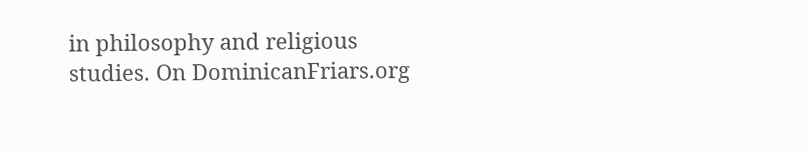in philosophy and religious studies. On DominicanFriars.org